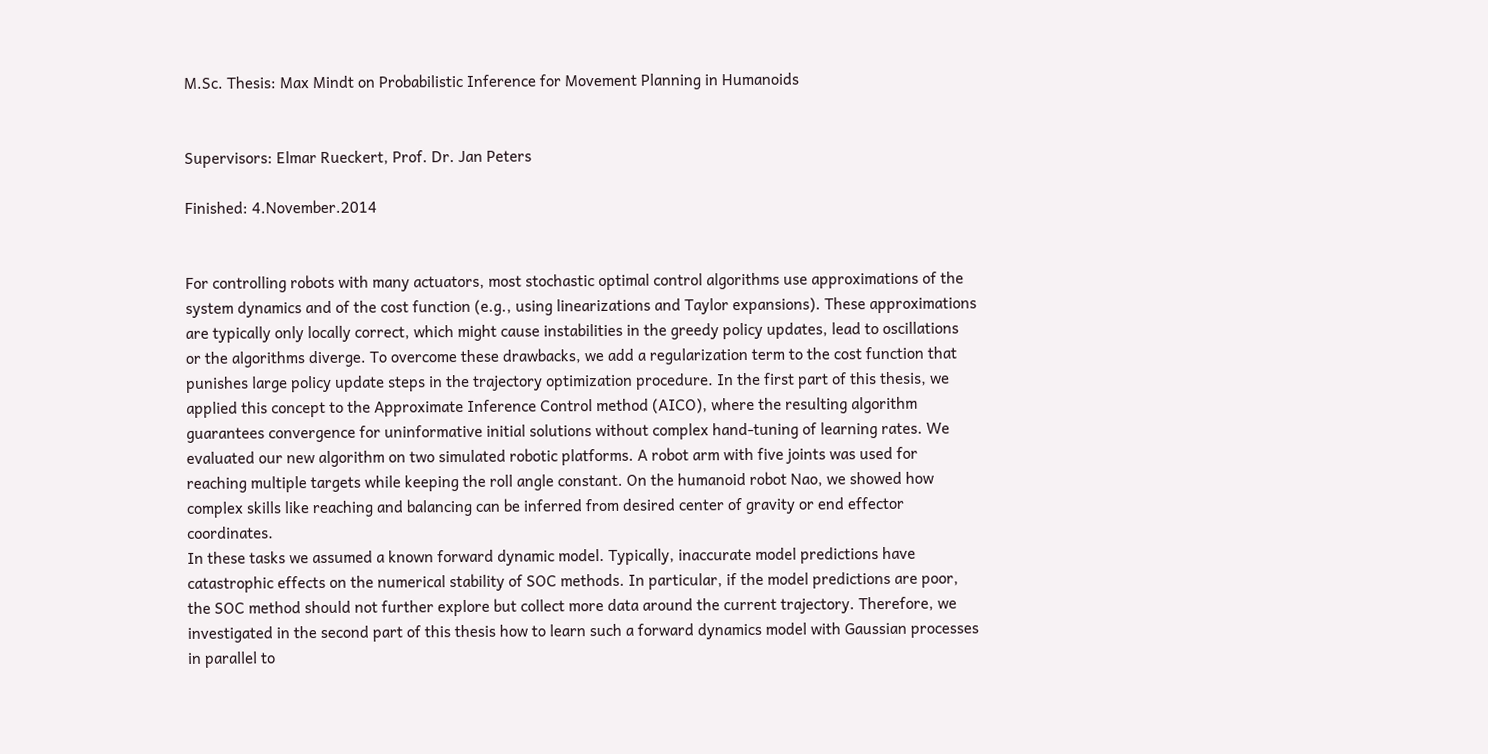M.Sc. Thesis: Max Mindt on Probabilistic Inference for Movement Planning in Humanoids


Supervisors: Elmar Rueckert, Prof. Dr. Jan Peters

Finished: 4.November.2014


For controlling robots with many actuators, most stochastic optimal control algorithms use approximations of the system dynamics and of the cost function (e.g., using linearizations and Taylor expansions). These approximations are typically only locally correct, which might cause instabilities in the greedy policy updates, lead to oscillations or the algorithms diverge. To overcome these drawbacks, we add a regularization term to the cost function that punishes large policy update steps in the trajectory optimization procedure. In the first part of this thesis, we applied this concept to the Approximate Inference Control method (AICO), where the resulting algorithm guarantees convergence for uninformative initial solutions without complex hand-tuning of learning rates. We evaluated our new algorithm on two simulated robotic platforms. A robot arm with five joints was used for reaching multiple targets while keeping the roll angle constant. On the humanoid robot Nao, we showed how complex skills like reaching and balancing can be inferred from desired center of gravity or end effector coordinates.
In these tasks we assumed a known forward dynamic model. Typically, inaccurate model predictions have catastrophic effects on the numerical stability of SOC methods. In particular, if the model predictions are poor, the SOC method should not further explore but collect more data around the current trajectory. Therefore, we investigated in the second part of this thesis how to learn such a forward dynamics model with Gaussian processes in parallel to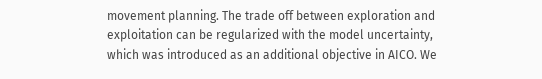movement planning. The trade off between exploration and exploitation can be regularized with the model uncertainty, which was introduced as an additional objective in AICO. We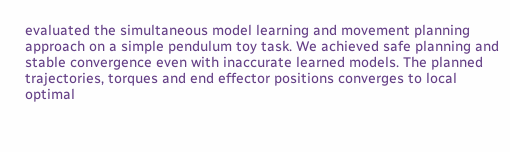evaluated the simultaneous model learning and movement planning approach on a simple pendulum toy task. We achieved safe planning and stable convergence even with inaccurate learned models. The planned trajectories, torques and end effector positions converges to local optimal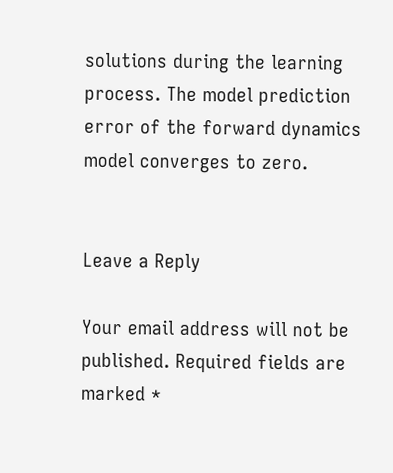solutions during the learning process. The model prediction error of the forward dynamics model converges to zero.


Leave a Reply

Your email address will not be published. Required fields are marked *